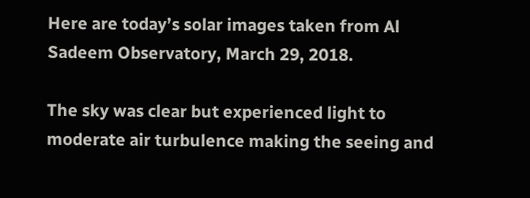Here are today’s solar images taken from Al Sadeem Observatory, March 29, 2018.

The sky was clear but experienced light to moderate air turbulence making the seeing and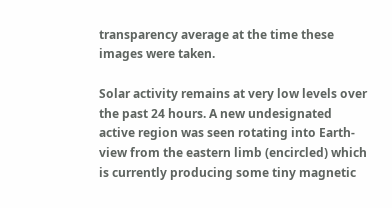transparency average at the time these images were taken.

Solar activity remains at very low levels over the past 24 hours. A new undesignated active region was seen rotating into Earth-view from the eastern limb (encircled) which is currently producing some tiny magnetic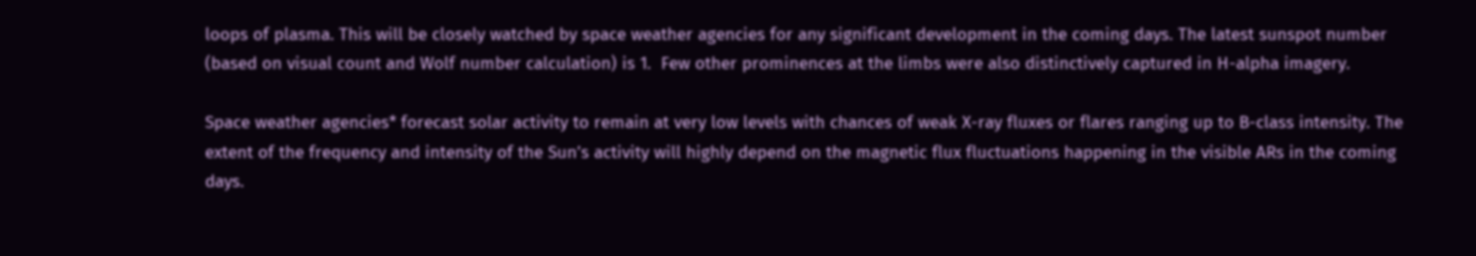loops of plasma. This will be closely watched by space weather agencies for any significant development in the coming days. The latest sunspot number (based on visual count and Wolf number calculation) is 1.  Few other prominences at the limbs were also distinctively captured in H-alpha imagery.

Space weather agencies* forecast solar activity to remain at very low levels with chances of weak X-ray fluxes or flares ranging up to B-class intensity. The extent of the frequency and intensity of the Sun’s activity will highly depend on the magnetic flux fluctuations happening in the visible ARs in the coming days.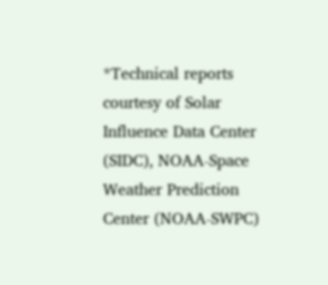*Technical reports courtesy of Solar Influence Data Center (SIDC), NOAA-Space Weather Prediction Center (NOAA-SWPC)